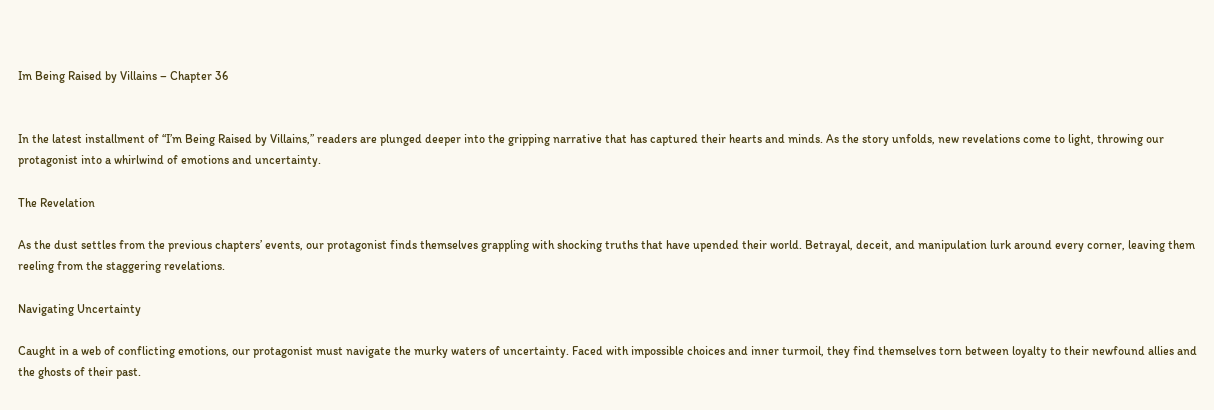Im Being Raised by Villains – Chapter 36


In the latest installment of “I’m Being Raised by Villains,” readers are plunged deeper into the gripping narrative that has captured their hearts and minds. As the story unfolds, new revelations come to light, throwing our protagonist into a whirlwind of emotions and uncertainty.

The Revelation

As the dust settles from the previous chapters’ events, our protagonist finds themselves grappling with shocking truths that have upended their world. Betrayal, deceit, and manipulation lurk around every corner, leaving them reeling from the staggering revelations.

Navigating Uncertainty

Caught in a web of conflicting emotions, our protagonist must navigate the murky waters of uncertainty. Faced with impossible choices and inner turmoil, they find themselves torn between loyalty to their newfound allies and the ghosts of their past.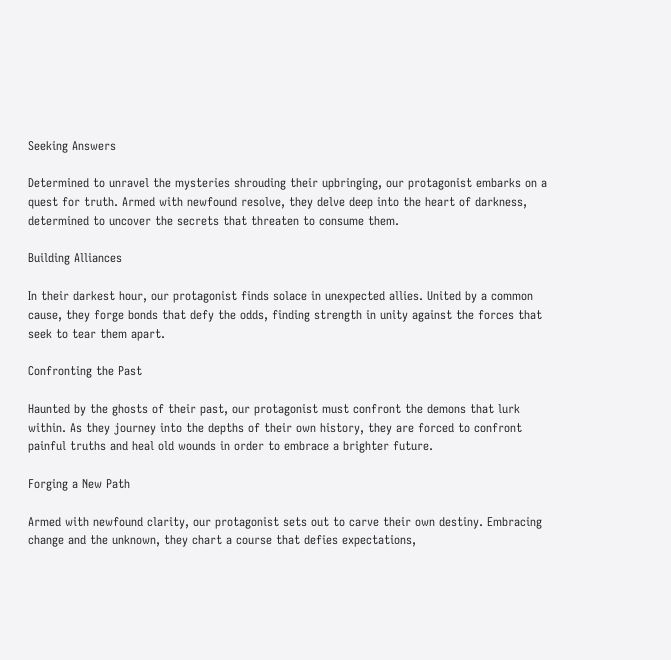Seeking Answers

Determined to unravel the mysteries shrouding their upbringing, our protagonist embarks on a quest for truth. Armed with newfound resolve, they delve deep into the heart of darkness, determined to uncover the secrets that threaten to consume them.

Building Alliances

In their darkest hour, our protagonist finds solace in unexpected allies. United by a common cause, they forge bonds that defy the odds, finding strength in unity against the forces that seek to tear them apart.

Confronting the Past

Haunted by the ghosts of their past, our protagonist must confront the demons that lurk within. As they journey into the depths of their own history, they are forced to confront painful truths and heal old wounds in order to embrace a brighter future.

Forging a New Path

Armed with newfound clarity, our protagonist sets out to carve their own destiny. Embracing change and the unknown, they chart a course that defies expectations,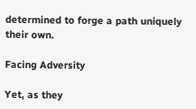determined to forge a path uniquely their own.

Facing Adversity

Yet, as they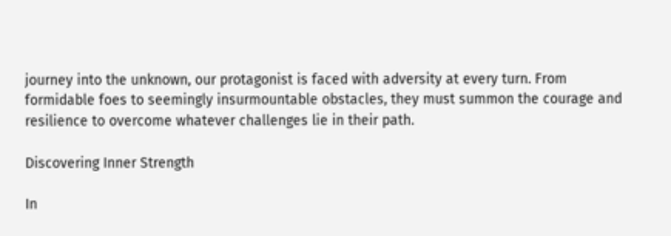journey into the unknown, our protagonist is faced with adversity at every turn. From formidable foes to seemingly insurmountable obstacles, they must summon the courage and resilience to overcome whatever challenges lie in their path.

Discovering Inner Strength

In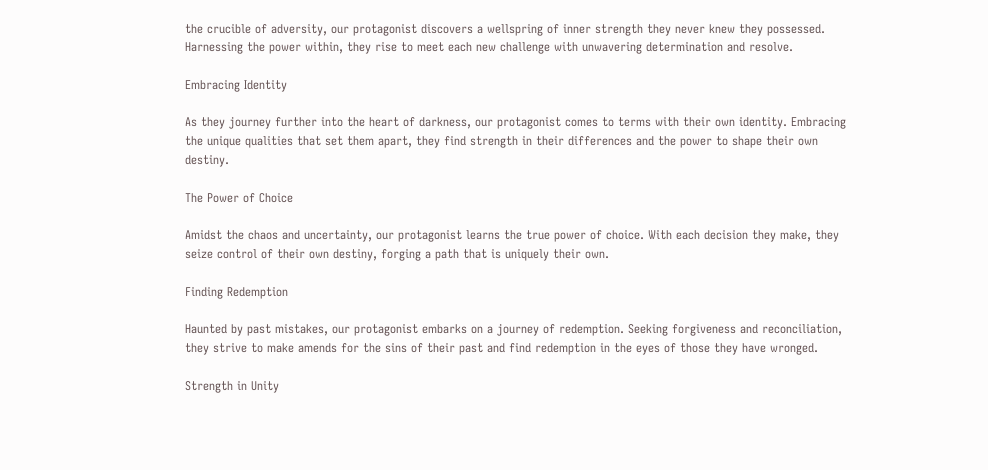the crucible of adversity, our protagonist discovers a wellspring of inner strength they never knew they possessed. Harnessing the power within, they rise to meet each new challenge with unwavering determination and resolve.

Embracing Identity

As they journey further into the heart of darkness, our protagonist comes to terms with their own identity. Embracing the unique qualities that set them apart, they find strength in their differences and the power to shape their own destiny.

The Power of Choice

Amidst the chaos and uncertainty, our protagonist learns the true power of choice. With each decision they make, they seize control of their own destiny, forging a path that is uniquely their own.

Finding Redemption

Haunted by past mistakes, our protagonist embarks on a journey of redemption. Seeking forgiveness and reconciliation, they strive to make amends for the sins of their past and find redemption in the eyes of those they have wronged.

Strength in Unity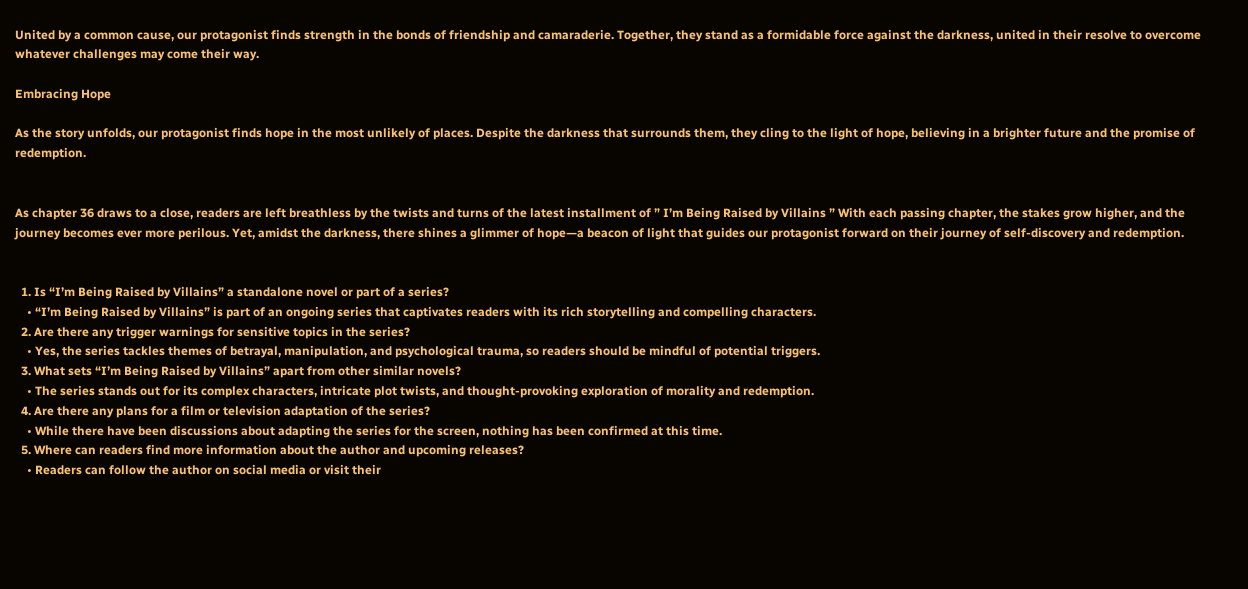United by a common cause, our protagonist finds strength in the bonds of friendship and camaraderie. Together, they stand as a formidable force against the darkness, united in their resolve to overcome whatever challenges may come their way.

Embracing Hope

As the story unfolds, our protagonist finds hope in the most unlikely of places. Despite the darkness that surrounds them, they cling to the light of hope, believing in a brighter future and the promise of redemption.


As chapter 36 draws to a close, readers are left breathless by the twists and turns of the latest installment of ” I’m Being Raised by Villains ” With each passing chapter, the stakes grow higher, and the journey becomes ever more perilous. Yet, amidst the darkness, there shines a glimmer of hope—a beacon of light that guides our protagonist forward on their journey of self-discovery and redemption.


  1. Is “I’m Being Raised by Villains” a standalone novel or part of a series?
    • “I’m Being Raised by Villains” is part of an ongoing series that captivates readers with its rich storytelling and compelling characters.
  2. Are there any trigger warnings for sensitive topics in the series?
    • Yes, the series tackles themes of betrayal, manipulation, and psychological trauma, so readers should be mindful of potential triggers.
  3. What sets “I’m Being Raised by Villains” apart from other similar novels?
    • The series stands out for its complex characters, intricate plot twists, and thought-provoking exploration of morality and redemption.
  4. Are there any plans for a film or television adaptation of the series?
    • While there have been discussions about adapting the series for the screen, nothing has been confirmed at this time.
  5. Where can readers find more information about the author and upcoming releases?
    • Readers can follow the author on social media or visit their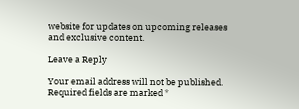website for updates on upcoming releases and exclusive content.

Leave a Reply

Your email address will not be published. Required fields are marked *